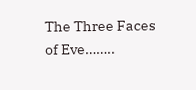The Three Faces of Eve……..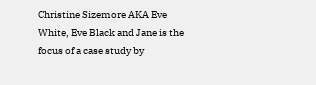Christine Sizemore AKA Eve White, Eve Black and Jane is the focus of a case study by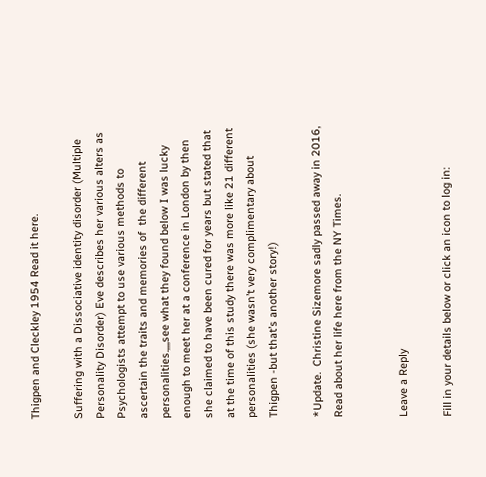Thigpen and Cleckley 1954 Read it here.

Suffering with a Dissociative identity disorder (Multiple Personality Disorder) Eve describes her various alters as Psychologists attempt to use various methods to ascertain the traits and memories of  the different personalities.,,,,see what they found below I was lucky enough to meet her at a conference in London by then she claimed to have been cured for years but stated that at the time of this study there was more like 21 different personalities (she wasn’t very complimentary about Thigpen -but that’s another story!)

*Update.  Christine Sizemore sadly passed away in 2016,  Read about her life here from the NY Times.


Leave a Reply

Fill in your details below or click an icon to log in: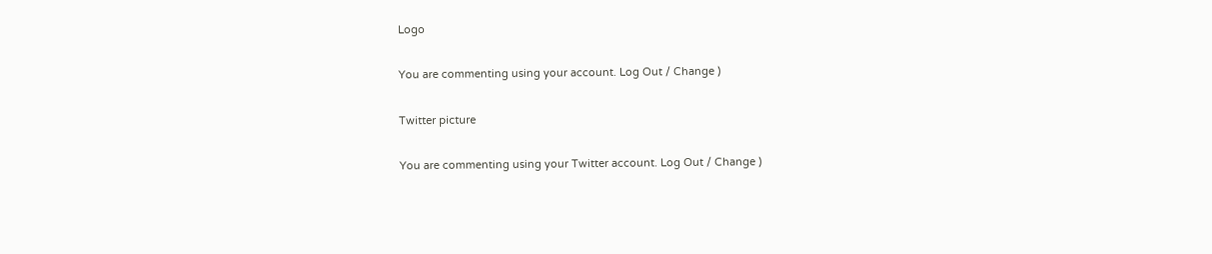Logo

You are commenting using your account. Log Out / Change )

Twitter picture

You are commenting using your Twitter account. Log Out / Change )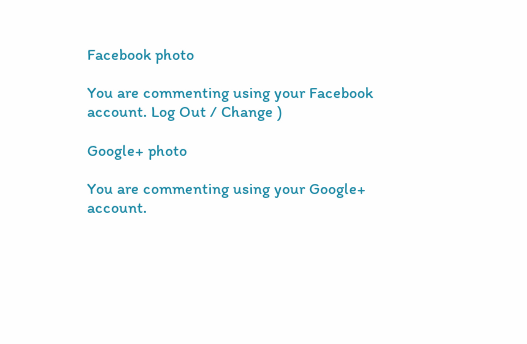Facebook photo

You are commenting using your Facebook account. Log Out / Change )

Google+ photo

You are commenting using your Google+ account.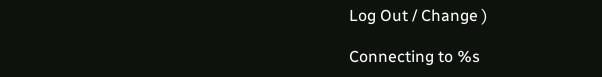Log Out / Change )

Connecting to %s